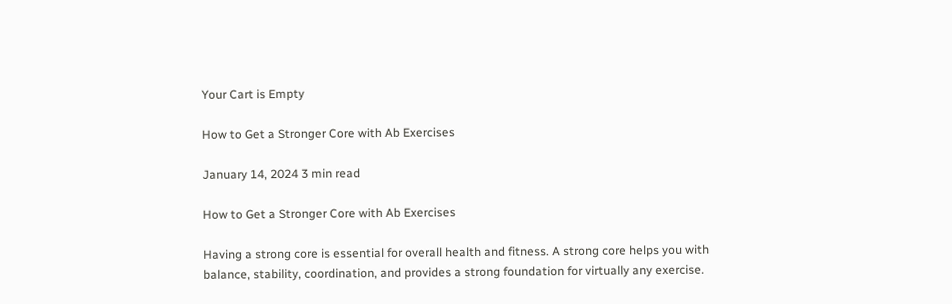Your Cart is Empty

How to Get a Stronger Core with Ab Exercises

January 14, 2024 3 min read

How to Get a Stronger Core with Ab Exercises

Having a strong core is essential for overall health and fitness. A strong core helps you with balance, stability, coordination, and provides a strong foundation for virtually any exercise.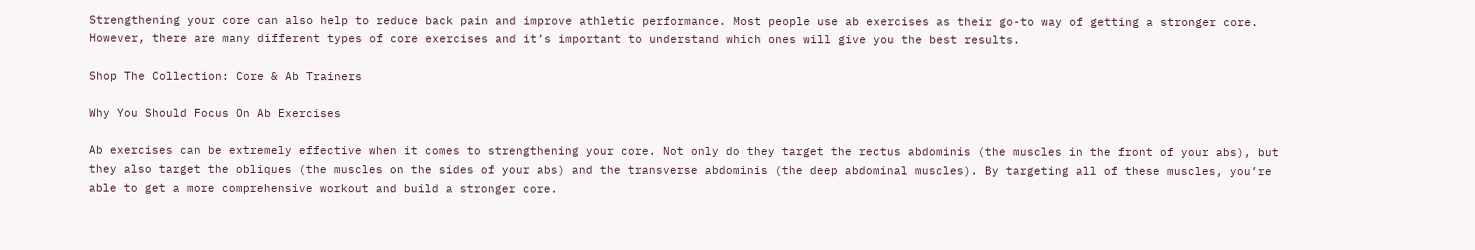Strengthening your core can also help to reduce back pain and improve athletic performance. Most people use ab exercises as their go-to way of getting a stronger core. However, there are many different types of core exercises and it’s important to understand which ones will give you the best results.

Shop The Collection: Core & Ab Trainers

Why You Should Focus On Ab Exercises

Ab exercises can be extremely effective when it comes to strengthening your core. Not only do they target the rectus abdominis (the muscles in the front of your abs), but they also target the obliques (the muscles on the sides of your abs) and the transverse abdominis (the deep abdominal muscles). By targeting all of these muscles, you’re able to get a more comprehensive workout and build a stronger core.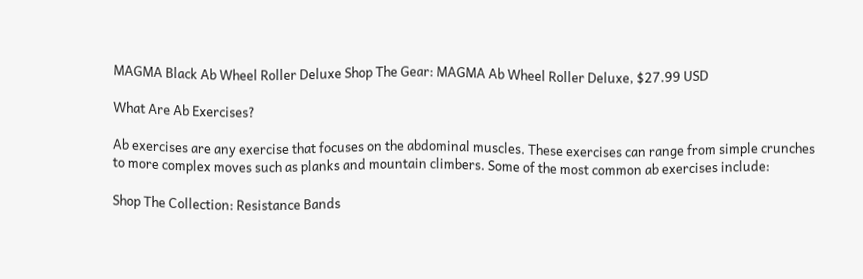MAGMA Black Ab Wheel Roller Deluxe Shop The Gear: MAGMA Ab Wheel Roller Deluxe, $27.99 USD

What Are Ab Exercises?

Ab exercises are any exercise that focuses on the abdominal muscles. These exercises can range from simple crunches to more complex moves such as planks and mountain climbers. Some of the most common ab exercises include:

Shop The Collection: Resistance Bands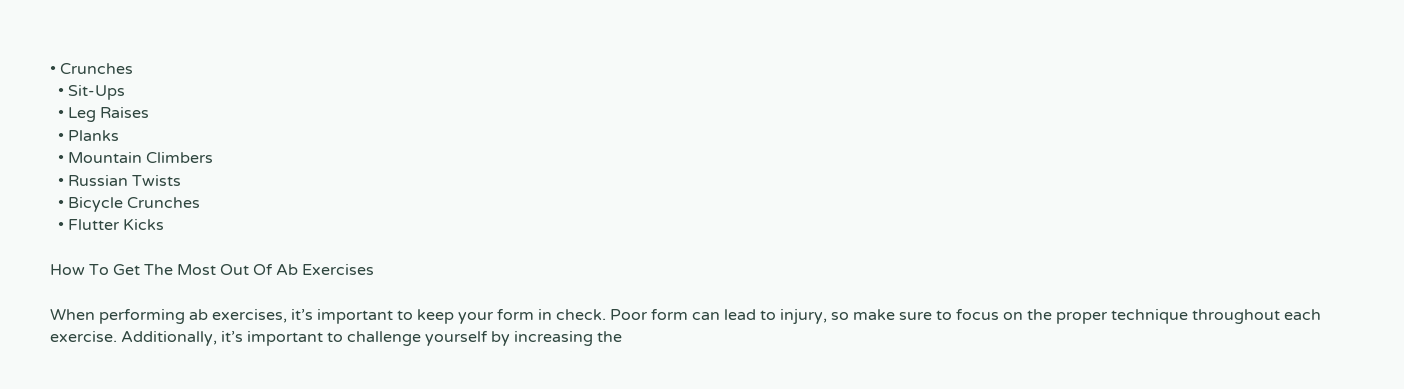• Crunches
  • Sit-Ups
  • Leg Raises
  • Planks
  • Mountain Climbers
  • Russian Twists
  • Bicycle Crunches
  • Flutter Kicks

How To Get The Most Out Of Ab Exercises

When performing ab exercises, it’s important to keep your form in check. Poor form can lead to injury, so make sure to focus on the proper technique throughout each exercise. Additionally, it’s important to challenge yourself by increasing the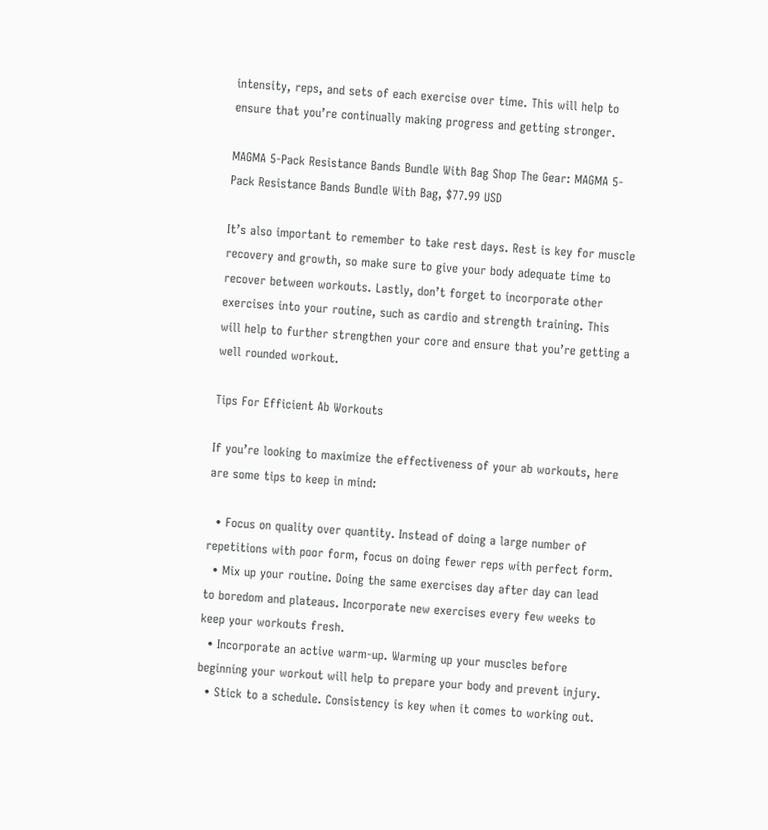intensity, reps, and sets of each exercise over time. This will help to ensure that you’re continually making progress and getting stronger.

MAGMA 5-Pack Resistance Bands Bundle With Bag Shop The Gear: MAGMA 5-Pack Resistance Bands Bundle With Bag, $77.99 USD

It’s also important to remember to take rest days. Rest is key for muscle recovery and growth, so make sure to give your body adequate time to recover between workouts. Lastly, don’t forget to incorporate other exercises into your routine, such as cardio and strength training. This will help to further strengthen your core and ensure that you’re getting a well rounded workout.

Tips For Efficient Ab Workouts

If you’re looking to maximize the effectiveness of your ab workouts, here are some tips to keep in mind:

  • Focus on quality over quantity. Instead of doing a large number of repetitions with poor form, focus on doing fewer reps with perfect form.
  • Mix up your routine. Doing the same exercises day after day can lead to boredom and plateaus. Incorporate new exercises every few weeks to keep your workouts fresh.
  • Incorporate an active warm-up. Warming up your muscles before beginning your workout will help to prepare your body and prevent injury.
  • Stick to a schedule. Consistency is key when it comes to working out.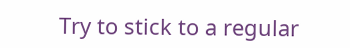Try to stick to a regular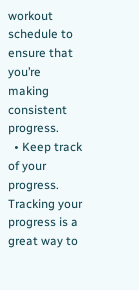workout schedule to ensure that you’re making consistent progress.
  • Keep track of your progress. Tracking your progress is a great way to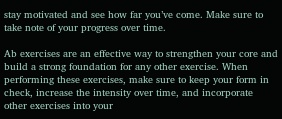stay motivated and see how far you’ve come. Make sure to take note of your progress over time.

Ab exercises are an effective way to strengthen your core and build a strong foundation for any other exercise. When performing these exercises, make sure to keep your form in check, increase the intensity over time, and incorporate other exercises into your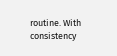routine. With consistency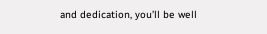and dedication, you’ll be well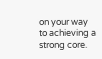on your way to achieving a strong core.